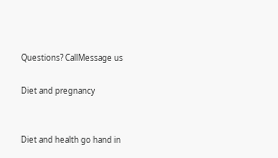Questions? CallMessage us

Diet and pregnancy


Diet and health go hand in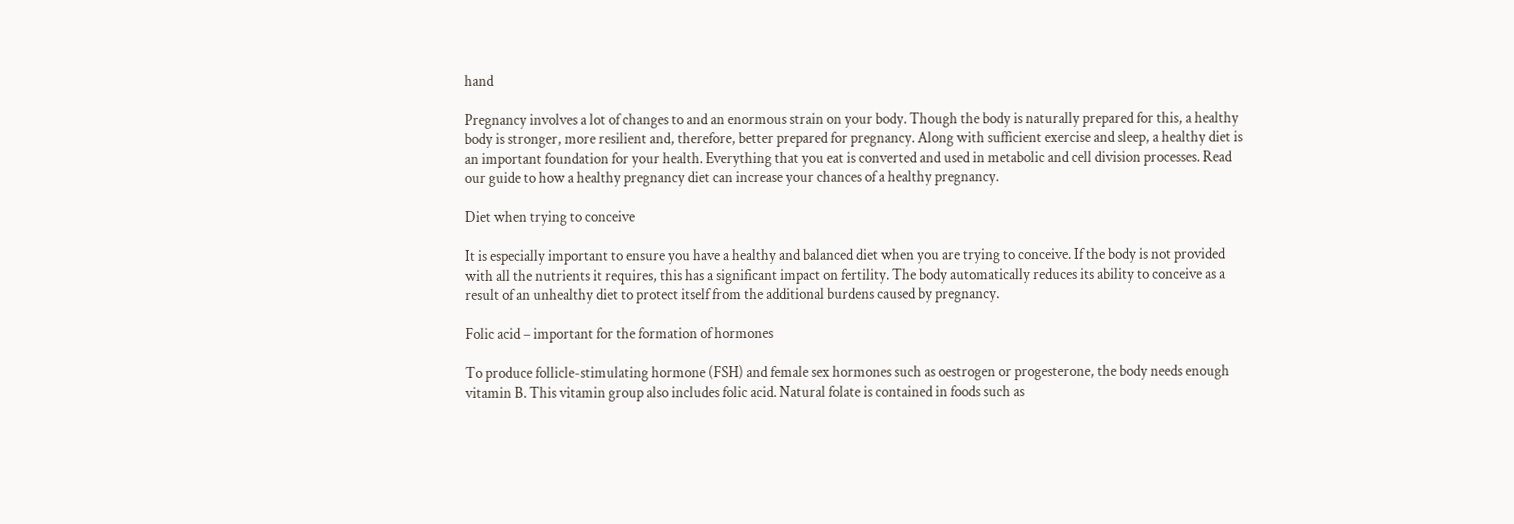hand

Pregnancy involves a lot of changes to and an enormous strain on your body. Though the body is naturally prepared for this, a healthy body is stronger, more resilient and, therefore, better prepared for pregnancy. Along with sufficient exercise and sleep, a healthy diet is an important foundation for your health. Everything that you eat is converted and used in metabolic and cell division processes. Read our guide to how a healthy pregnancy diet can increase your chances of a healthy pregnancy.

Diet when trying to conceive

It is especially important to ensure you have a healthy and balanced diet when you are trying to conceive. If the body is not provided with all the nutrients it requires, this has a significant impact on fertility. The body automatically reduces its ability to conceive as a result of an unhealthy diet to protect itself from the additional burdens caused by pregnancy.

Folic acid – important for the formation of hormones

To produce follicle-stimulating hormone (FSH) and female sex hormones such as oestrogen or progesterone, the body needs enough vitamin B. This vitamin group also includes folic acid. Natural folate is contained in foods such as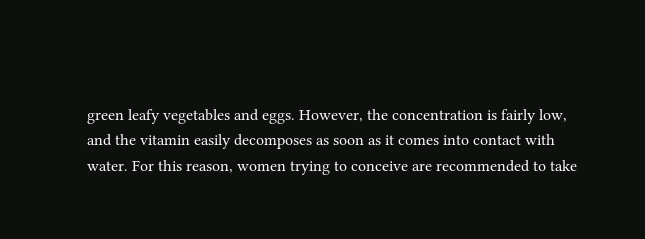green leafy vegetables and eggs. However, the concentration is fairly low, and the vitamin easily decomposes as soon as it comes into contact with water. For this reason, women trying to conceive are recommended to take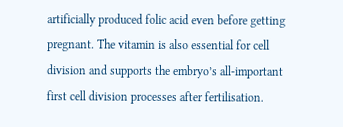artificially produced folic acid even before getting pregnant. The vitamin is also essential for cell division and supports the embryo’s all-important first cell division processes after fertilisation.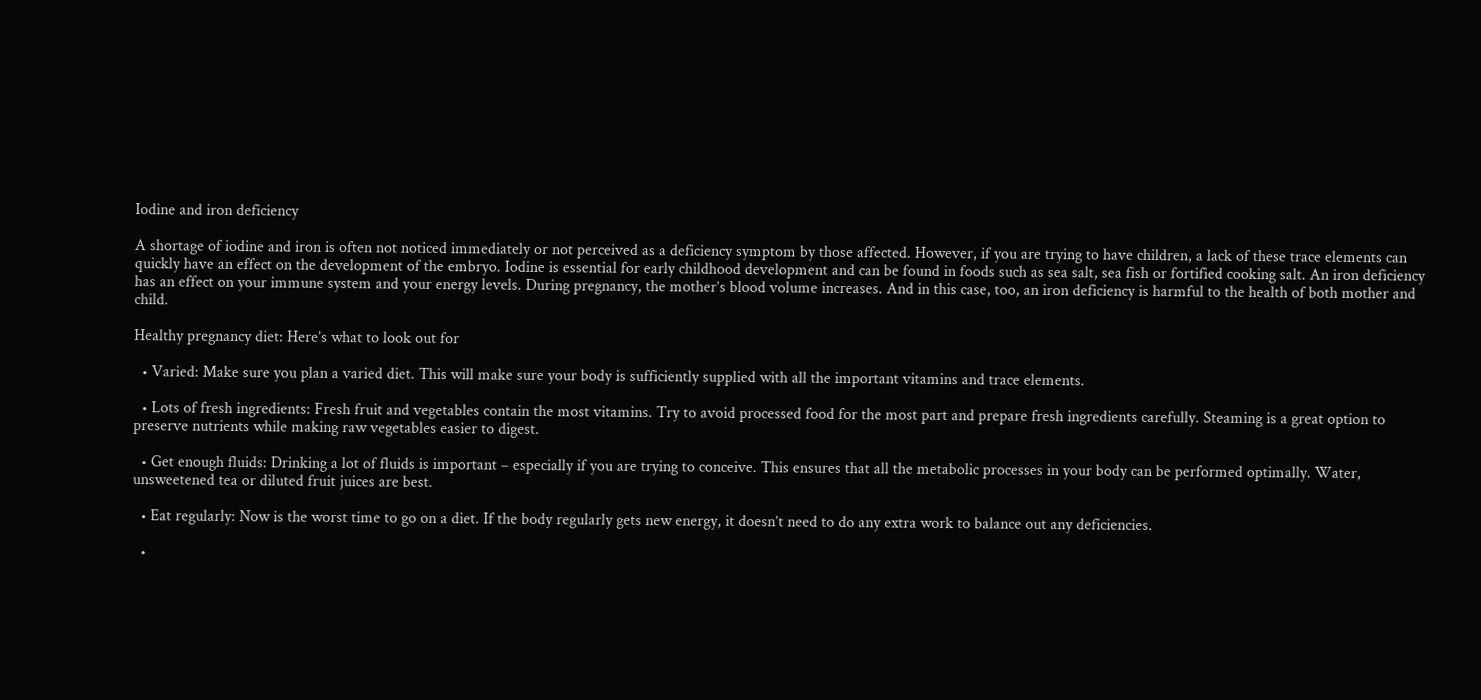Iodine and iron deficiency

A shortage of iodine and iron is often not noticed immediately or not perceived as a deficiency symptom by those affected. However, if you are trying to have children, a lack of these trace elements can quickly have an effect on the development of the embryo. Iodine is essential for early childhood development and can be found in foods such as sea salt, sea fish or fortified cooking salt. An iron deficiency has an effect on your immune system and your energy levels. During pregnancy, the mother’s blood volume increases. And in this case, too, an iron deficiency is harmful to the health of both mother and child.

Healthy pregnancy diet: Here’s what to look out for

  • Varied: Make sure you plan a varied diet. This will make sure your body is sufficiently supplied with all the important vitamins and trace elements.

  • Lots of fresh ingredients: Fresh fruit and vegetables contain the most vitamins. Try to avoid processed food for the most part and prepare fresh ingredients carefully. Steaming is a great option to preserve nutrients while making raw vegetables easier to digest.

  • Get enough fluids: Drinking a lot of fluids is important – especially if you are trying to conceive. This ensures that all the metabolic processes in your body can be performed optimally. Water, unsweetened tea or diluted fruit juices are best.

  • Eat regularly: Now is the worst time to go on a diet. If the body regularly gets new energy, it doesn’t need to do any extra work to balance out any deficiencies.

  •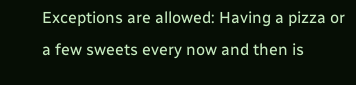Exceptions are allowed: Having a pizza or a few sweets every now and then is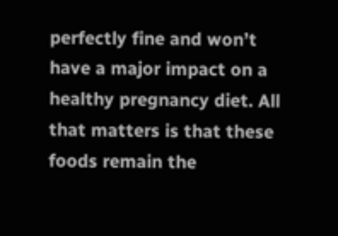perfectly fine and won’t have a major impact on a healthy pregnancy diet. All that matters is that these foods remain the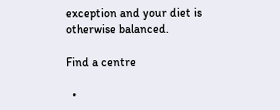exception and your diet is otherwise balanced.

Find a centre

  •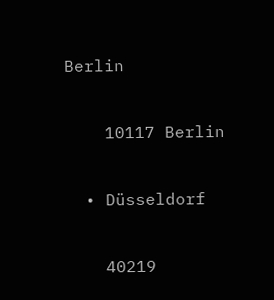Berlin


    10117 Berlin


  • Düsseldorf


    40219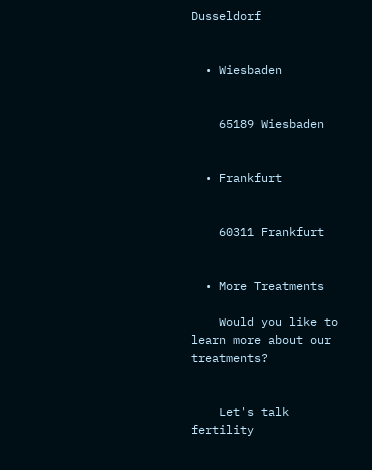Dusseldorf


  • Wiesbaden


    65189 Wiesbaden


  • Frankfurt


    60311 Frankfurt


  • More Treatments

    Would you like to learn more about our treatments?


    Let's talk fertility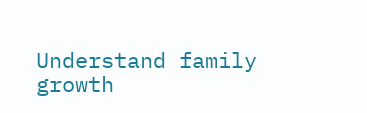Understand family growth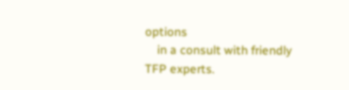options
    in a consult with friendly TFP experts.